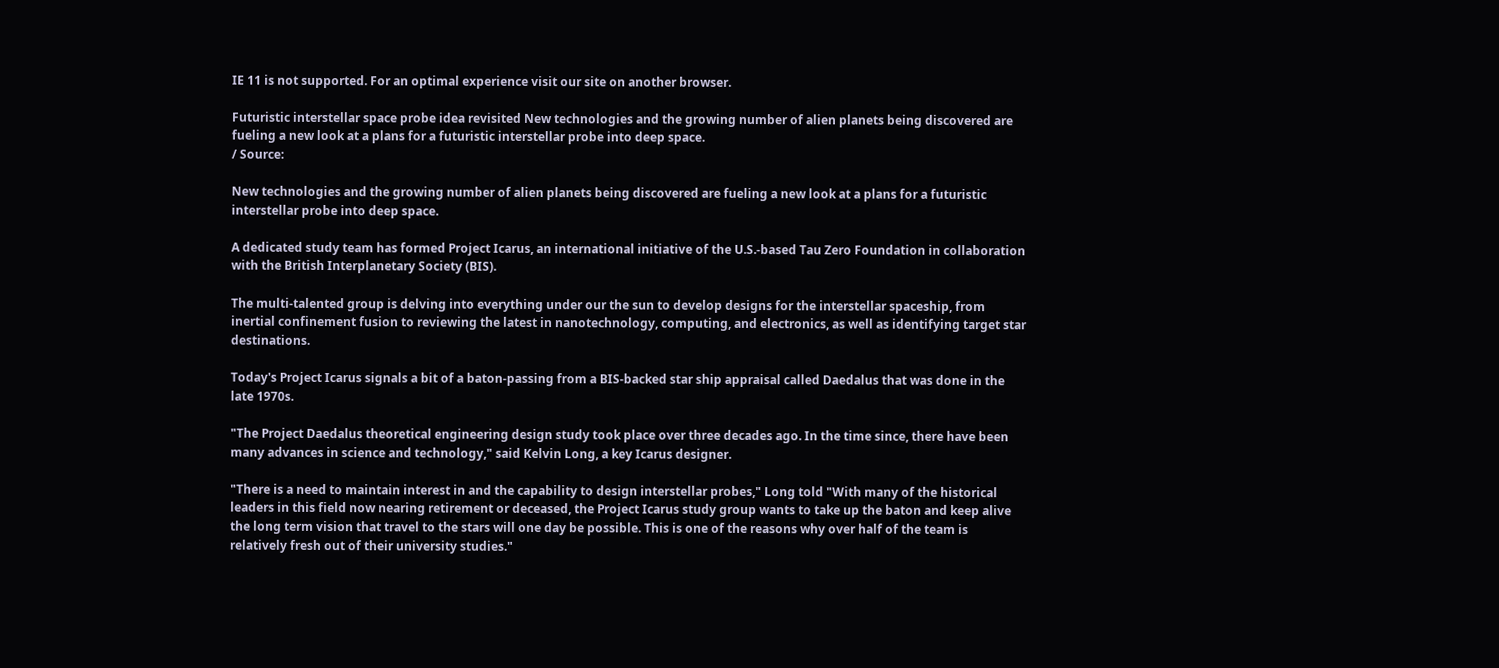IE 11 is not supported. For an optimal experience visit our site on another browser.

Futuristic interstellar space probe idea revisited New technologies and the growing number of alien planets being discovered are fueling a new look at a plans for a futuristic interstellar probe into deep space.
/ Source:

New technologies and the growing number of alien planets being discovered are fueling a new look at a plans for a futuristic interstellar probe into deep space.

A dedicated study team has formed Project Icarus, an international initiative of the U.S.-based Tau Zero Foundation in collaboration with the British Interplanetary Society (BIS).

The multi-talented group is delving into everything under our the sun to develop designs for the interstellar spaceship, from inertial confinement fusion to reviewing the latest in nanotechnology, computing, and electronics, as well as identifying target star destinations.

Today's Project Icarus signals a bit of a baton-passing from a BIS-backed star ship appraisal called Daedalus that was done in the late 1970s.

"The Project Daedalus theoretical engineering design study took place over three decades ago. In the time since, there have been many advances in science and technology," said Kelvin Long, a key Icarus designer.

"There is a need to maintain interest in and the capability to design interstellar probes," Long told "With many of the historical leaders in this field now nearing retirement or deceased, the Project Icarus study group wants to take up the baton and keep alive the long term vision that travel to the stars will one day be possible. This is one of the reasons why over half of the team is relatively fresh out of their university studies."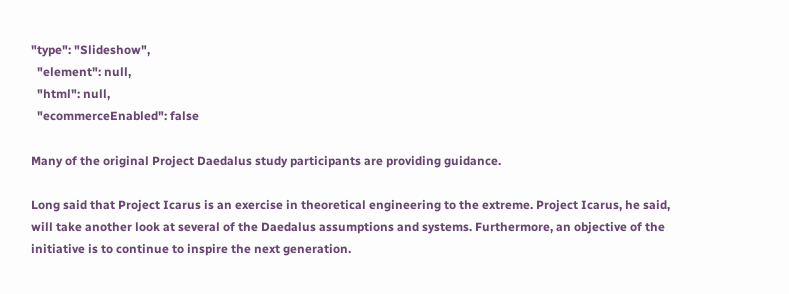"type": "Slideshow",
  "element": null,
  "html": null,
  "ecommerceEnabled": false

Many of the original Project Daedalus study participants are providing guidance.

Long said that Project Icarus is an exercise in theoretical engineering to the extreme. Project Icarus, he said, will take another look at several of the Daedalus assumptions and systems. Furthermore, an objective of the initiative is to continue to inspire the next generation.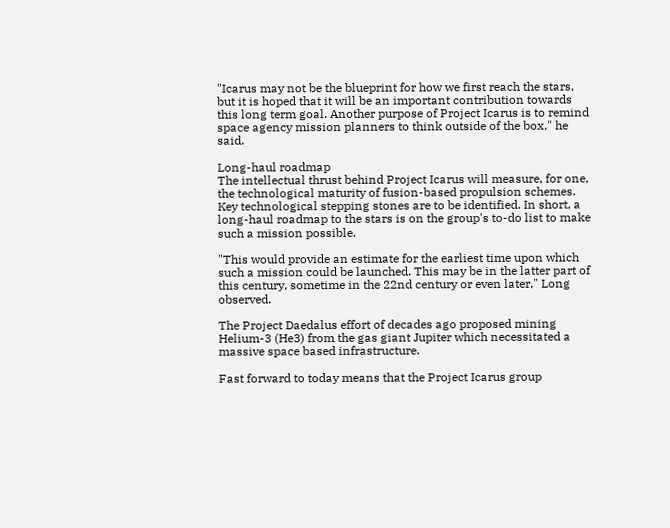"Icarus may not be the blueprint for how we first reach the stars, but it is hoped that it will be an important contribution towards this long term goal. Another purpose of Project Icarus is to remind space agency mission planners to think outside of the box," he said.

Long-haul roadmap
The intellectual thrust behind Project Icarus will measure, for one, the technological maturity of fusion-based propulsion schemes.  Key technological stepping stones are to be identified. In short, a long-haul roadmap to the stars is on the group's to-do list to make such a mission possible.

"This would provide an estimate for the earliest time upon which such a mission could be launched. This may be in the latter part of this century, sometime in the 22nd century or even later," Long observed.

The Project Daedalus effort of decades ago proposed mining Helium-3 (He3) from the gas giant Jupiter which necessitated a massive space based infrastructure.

Fast forward to today means that the Project Icarus group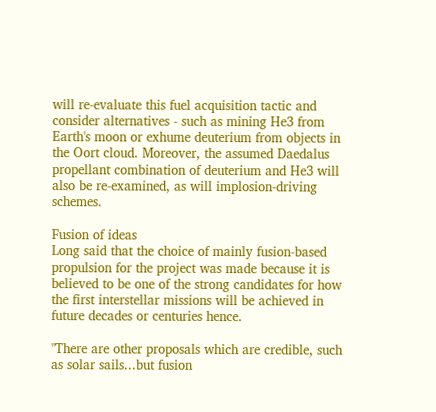will re-evaluate this fuel acquisition tactic and consider alternatives - such as mining He3 from Earth's moon or exhume deuterium from objects in the Oort cloud. Moreover, the assumed Daedalus propellant combination of deuterium and He3 will also be re-examined, as will implosion-driving schemes.

Fusion of ideas
Long said that the choice of mainly fusion-based propulsion for the project was made because it is believed to be one of the strong candidates for how the first interstellar missions will be achieved in future decades or centuries hence.

"There are other proposals which are credible, such as solar sails...but fusion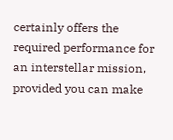certainly offers the required performance for an interstellar mission, provided you can make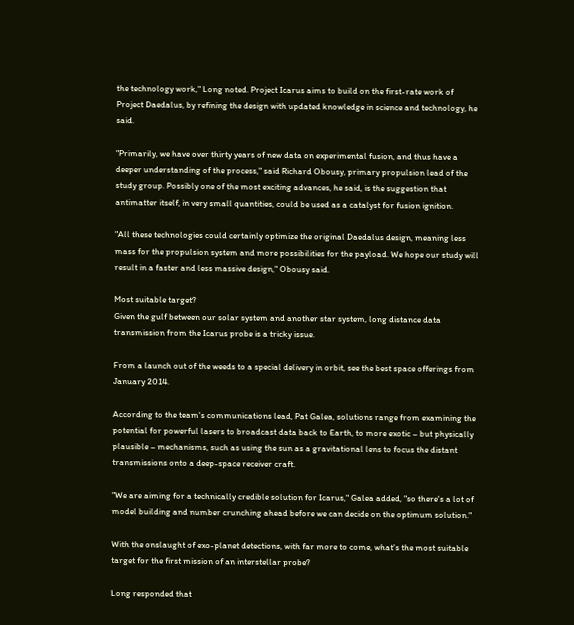the technology work," Long noted. Project Icarus aims to build on the first-rate work of Project Daedalus, by refining the design with updated knowledge in science and technology, he said.

"Primarily, we have over thirty years of new data on experimental fusion, and thus have a deeper understanding of the process," said Richard Obousy, primary propulsion lead of the study group. Possibly one of the most exciting advances, he said, is the suggestion that antimatter itself, in very small quantities, could be used as a catalyst for fusion ignition.

"All these technologies could certainly optimize the original Daedalus design, meaning less mass for the propulsion system and more possibilities for the payload. We hope our study will result in a faster and less massive design," Obousy said.

Most suitable target?
Given the gulf between our solar system and another star system, long distance data transmission from the Icarus probe is a tricky issue.

From a launch out of the weeds to a special delivery in orbit, see the best space offerings from January 2014.

According to the team's communications lead, Pat Galea, solutions range from examining the potential for powerful lasers to broadcast data back to Earth, to more exotic – but physically plausible – mechanisms, such as using the sun as a gravitational lens to focus the distant transmissions onto a deep-space receiver craft.

"We are aiming for a technically credible solution for Icarus," Galea added, "so there's a lot of model building and number crunching ahead before we can decide on the optimum solution."

With the onslaught of exo-planet detections, with far more to come, what's the most suitable target for the first mission of an interstellar probe?

Long responded that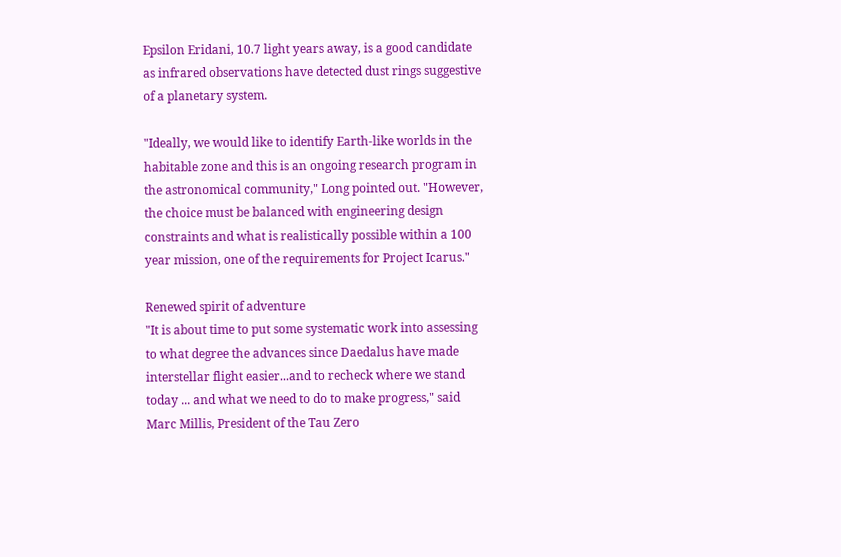Epsilon Eridani, 10.7 light years away, is a good candidate as infrared observations have detected dust rings suggestive of a planetary system.

"Ideally, we would like to identify Earth-like worlds in the habitable zone and this is an ongoing research program in the astronomical community," Long pointed out. "However, the choice must be balanced with engineering design constraints and what is realistically possible within a 100 year mission, one of the requirements for Project Icarus."

Renewed spirit of adventure
"It is about time to put some systematic work into assessing to what degree the advances since Daedalus have made interstellar flight easier...and to recheck where we stand today ... and what we need to do to make progress," said Marc Millis, President of the Tau Zero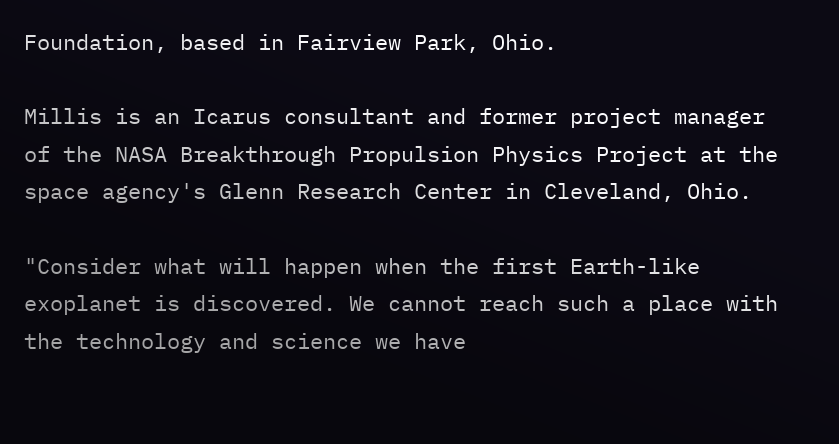Foundation, based in Fairview Park, Ohio.

Millis is an Icarus consultant and former project manager of the NASA Breakthrough Propulsion Physics Project at the space agency's Glenn Research Center in Cleveland, Ohio.

"Consider what will happen when the first Earth-like exoplanet is discovered. We cannot reach such a place with the technology and science we have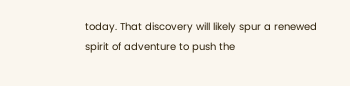today. That discovery will likely spur a renewed spirit of adventure to push the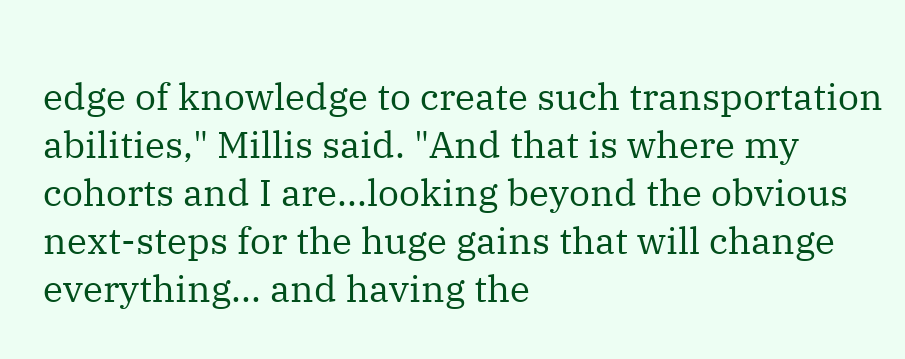edge of knowledge to create such transportation abilities," Millis said. "And that is where my cohorts and I are...looking beyond the obvious next-steps for the huge gains that will change everything... and having the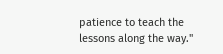patience to teach the lessons along the way."